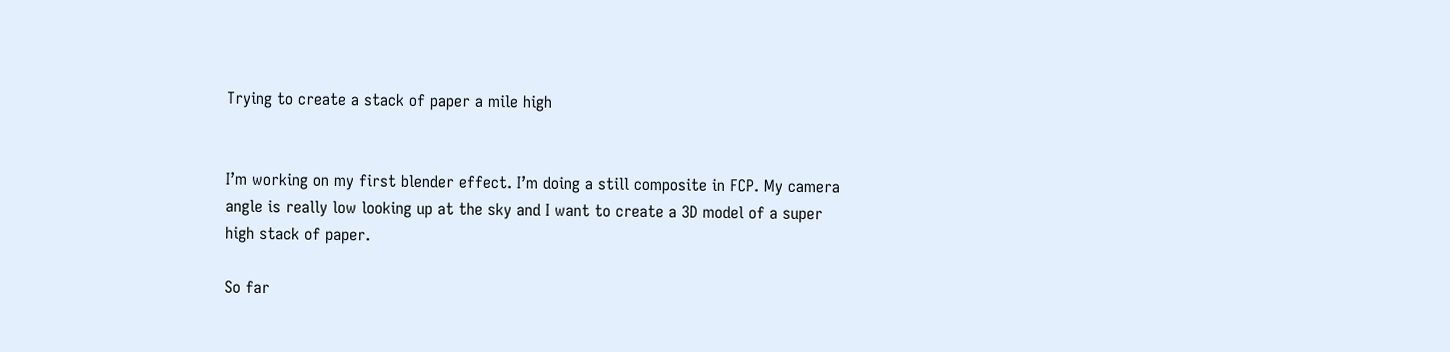Trying to create a stack of paper a mile high


I’m working on my first blender effect. I’m doing a still composite in FCP. My camera angle is really low looking up at the sky and I want to create a 3D model of a super high stack of paper.

So far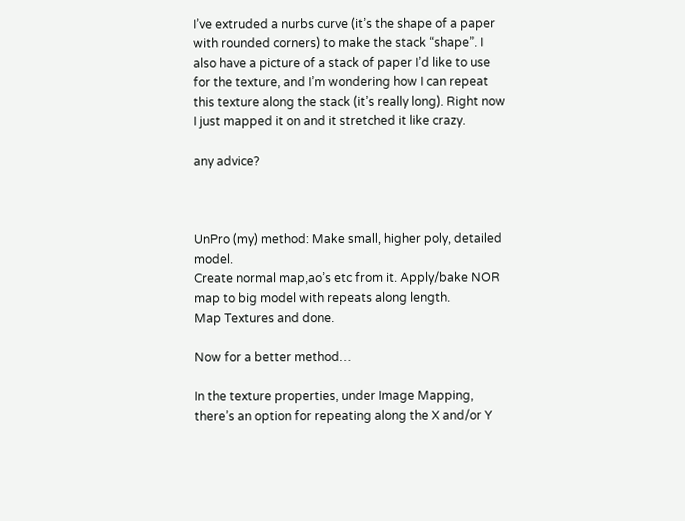I’ve extruded a nurbs curve (it’s the shape of a paper with rounded corners) to make the stack “shape”. I also have a picture of a stack of paper I’d like to use for the texture, and I’m wondering how I can repeat this texture along the stack (it’s really long). Right now I just mapped it on and it stretched it like crazy.

any advice?



UnPro (my) method: Make small, higher poly, detailed model.
Create normal map,ao’s etc from it. Apply/bake NOR map to big model with repeats along length.
Map Textures and done.

Now for a better method…

In the texture properties, under Image Mapping, there’s an option for repeating along the X and/or Y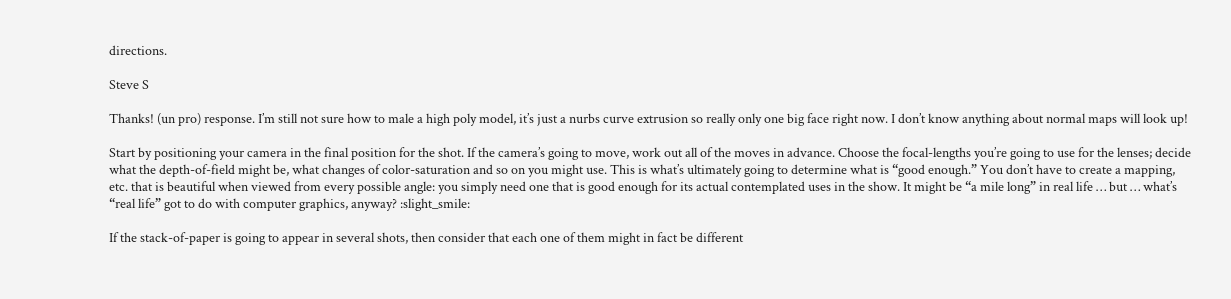directions.

Steve S

Thanks! (un pro) response. I’m still not sure how to male a high poly model, it’s just a nurbs curve extrusion so really only one big face right now. I don’t know anything about normal maps will look up!

Start by positioning your camera in the final position for the shot. If the camera’s going to move, work out all of the moves in advance. Choose the focal-lengths you’re going to use for the lenses; decide what the depth-of-field might be, what changes of color-saturation and so on you might use. This is what’s ultimately going to determine what is “good enough.” You don’t have to create a mapping, etc. that is beautiful when viewed from every possible angle: you simply need one that is good enough for its actual contemplated uses in the show. It might be “a mile long” in real life … but … what’s “real life” got to do with computer graphics, anyway? :slight_smile:

If the stack-of-paper is going to appear in several shots, then consider that each one of them might in fact be different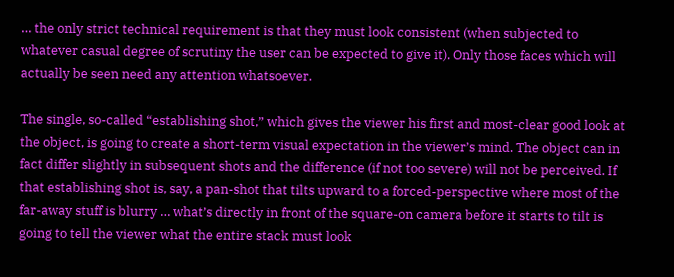… the only strict technical requirement is that they must look consistent (when subjected to whatever casual degree of scrutiny the user can be expected to give it). Only those faces which will actually be seen need any attention whatsoever.

The single, so-called “establishing shot,” which gives the viewer his first and most-clear good look at the object, is going to create a short-term visual expectation in the viewer’s mind. The object can in fact differ slightly in subsequent shots and the difference (if not too severe) will not be perceived. If that establishing shot is, say, a pan-shot that tilts upward to a forced-perspective where most of the far-away stuff is blurry … what’s directly in front of the square-on camera before it starts to tilt is going to tell the viewer what the entire stack must look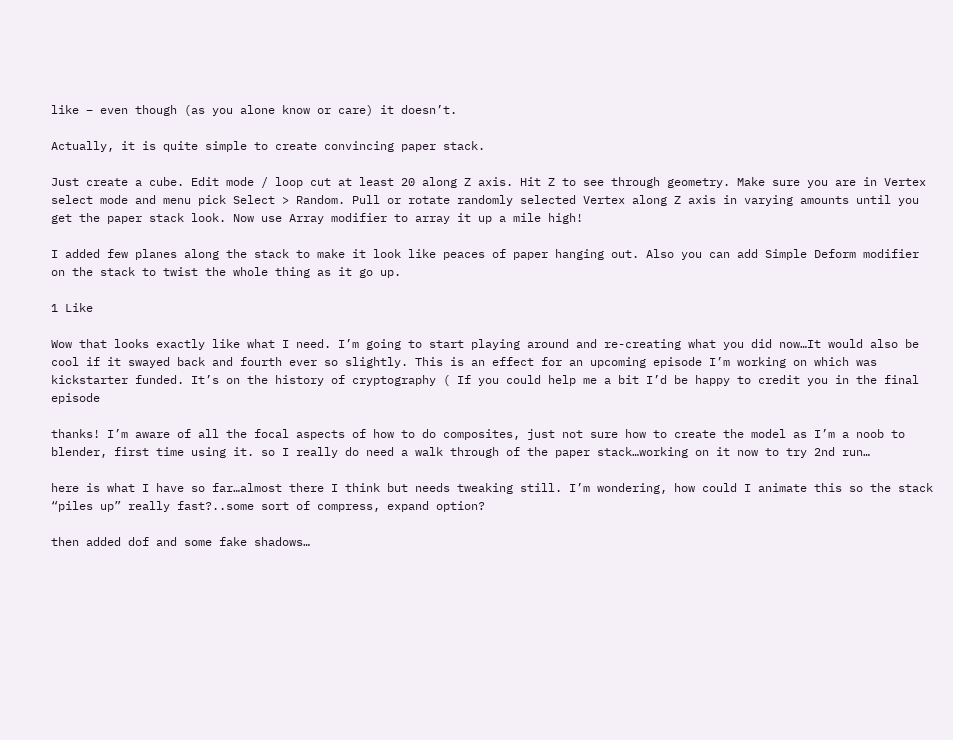like – even though (as you alone know or care) it doesn’t.

Actually, it is quite simple to create convincing paper stack.

Just create a cube. Edit mode / loop cut at least 20 along Z axis. Hit Z to see through geometry. Make sure you are in Vertex select mode and menu pick Select > Random. Pull or rotate randomly selected Vertex along Z axis in varying amounts until you get the paper stack look. Now use Array modifier to array it up a mile high!

I added few planes along the stack to make it look like peaces of paper hanging out. Also you can add Simple Deform modifier on the stack to twist the whole thing as it go up.

1 Like

Wow that looks exactly like what I need. I’m going to start playing around and re-creating what you did now…It would also be cool if it swayed back and fourth ever so slightly. This is an effect for an upcoming episode I’m working on which was kickstarter funded. It’s on the history of cryptography ( If you could help me a bit I’d be happy to credit you in the final episode

thanks! I’m aware of all the focal aspects of how to do composites, just not sure how to create the model as I’m a noob to blender, first time using it. so I really do need a walk through of the paper stack…working on it now to try 2nd run…

here is what I have so far…almost there I think but needs tweaking still. I’m wondering, how could I animate this so the stack “piles up” really fast?..some sort of compress, expand option?

then added dof and some fake shadows…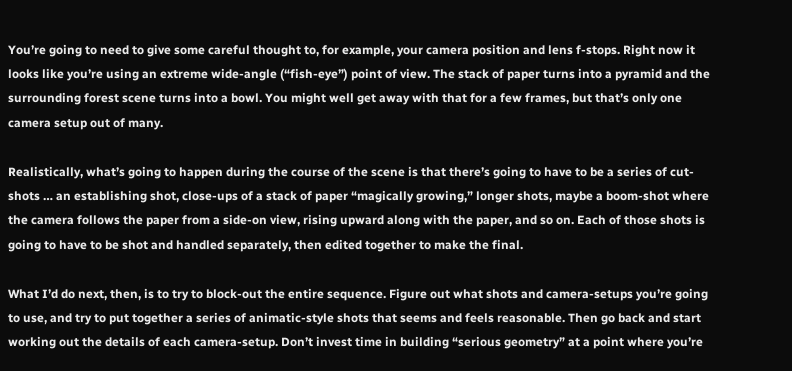You’re going to need to give some careful thought to, for example, your camera position and lens f-stops. Right now it looks like you’re using an extreme wide-angle (“fish-eye”) point of view. The stack of paper turns into a pyramid and the surrounding forest scene turns into a bowl. You might well get away with that for a few frames, but that’s only one camera setup out of many.

Realistically, what’s going to happen during the course of the scene is that there’s going to have to be a series of cut-shots … an establishing shot, close-ups of a stack of paper “magically growing,” longer shots, maybe a boom-shot where the camera follows the paper from a side-on view, rising upward along with the paper, and so on. Each of those shots is going to have to be shot and handled separately, then edited together to make the final.

What I’d do next, then, is to try to block-out the entire sequence. Figure out what shots and camera-setups you’re going to use, and try to put together a series of animatic-style shots that seems and feels reasonable. Then go back and start working out the details of each camera-setup. Don’t invest time in building “serious geometry” at a point where you’re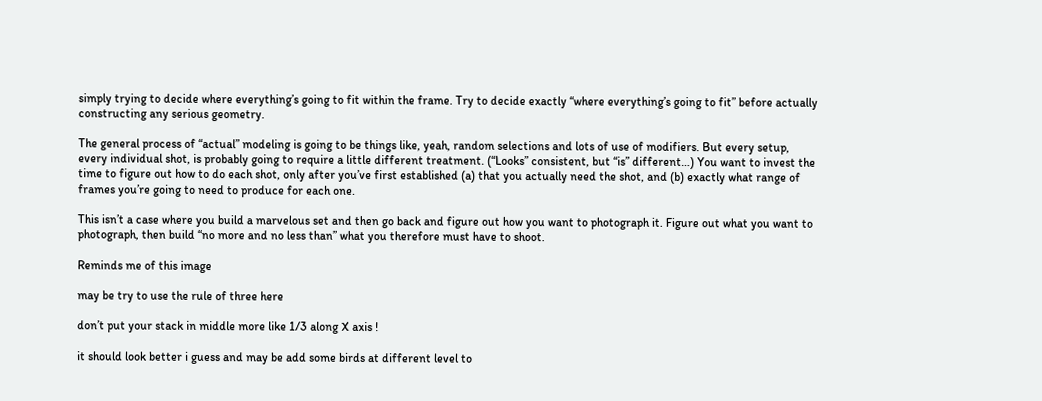simply trying to decide where everything’s going to fit within the frame. Try to decide exactly “where everything’s going to fit” before actually constructing any serious geometry.

The general process of “actual” modeling is going to be things like, yeah, random selections and lots of use of modifiers. But every setup, every individual shot, is probably going to require a little different treatment. (“Looks” consistent, but “is” different…) You want to invest the time to figure out how to do each shot, only after you’ve first established (a) that you actually need the shot, and (b) exactly what range of frames you’re going to need to produce for each one.

This isn’t a case where you build a marvelous set and then go back and figure out how you want to photograph it. Figure out what you want to photograph, then build “no more and no less than” what you therefore must have to shoot.

Reminds me of this image

may be try to use the rule of three here

don’t put your stack in middle more like 1/3 along X axis !

it should look better i guess and may be add some birds at different level to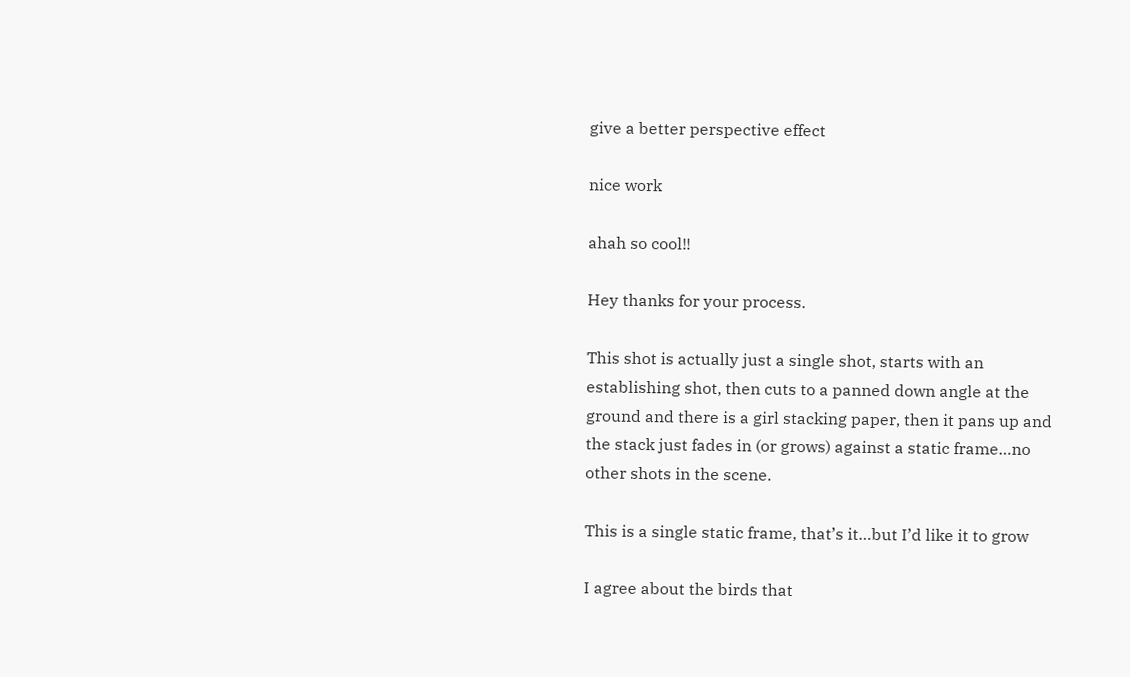give a better perspective effect

nice work

ahah so cool!!

Hey thanks for your process.

This shot is actually just a single shot, starts with an establishing shot, then cuts to a panned down angle at the ground and there is a girl stacking paper, then it pans up and the stack just fades in (or grows) against a static frame…no other shots in the scene.

This is a single static frame, that’s it…but I’d like it to grow

I agree about the birds that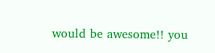would be awesome!! you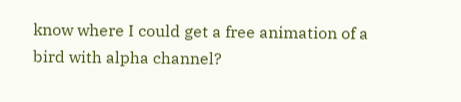know where I could get a free animation of a bird with alpha channel?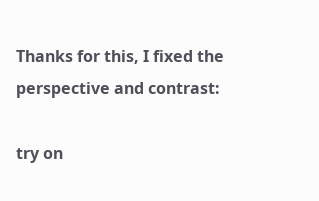Thanks for this, I fixed the perspective and contrast:

try on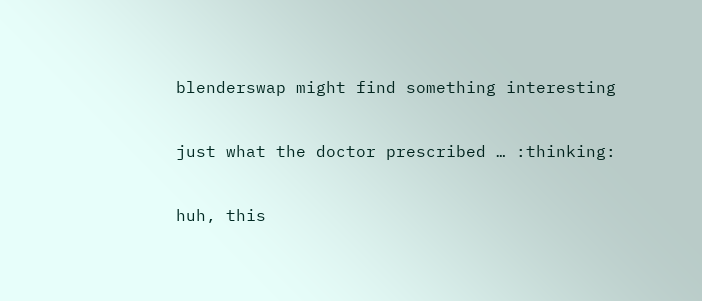blenderswap might find something interesting

just what the doctor prescribed … :thinking:

huh, this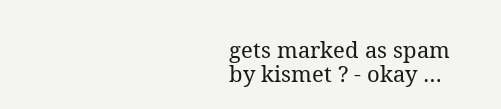gets marked as spam by kismet ? - okay …